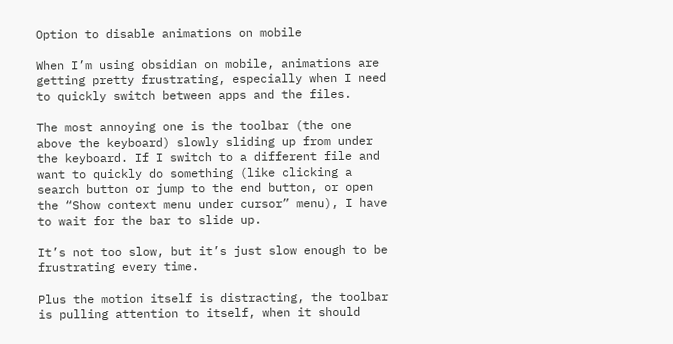Option to disable animations on mobile

When I’m using obsidian on mobile, animations are getting pretty frustrating, especially when I need to quickly switch between apps and the files.

The most annoying one is the toolbar (the one above the keyboard) slowly sliding up from under the keyboard. If I switch to a different file and want to quickly do something (like clicking a search button or jump to the end button, or open the “Show context menu under cursor” menu), I have to wait for the bar to slide up.

It’s not too slow, but it’s just slow enough to be frustrating every time.

Plus the motion itself is distracting, the toolbar is pulling attention to itself, when it should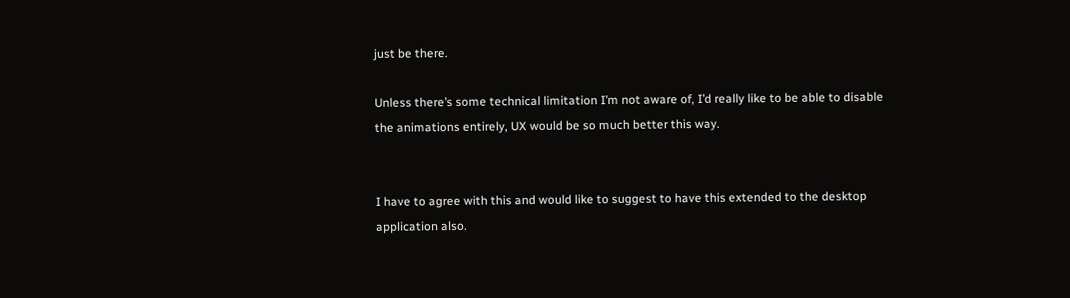just be there.

Unless there’s some technical limitation I’m not aware of, I’d really like to be able to disable the animations entirely, UX would be so much better this way.


I have to agree with this and would like to suggest to have this extended to the desktop application also.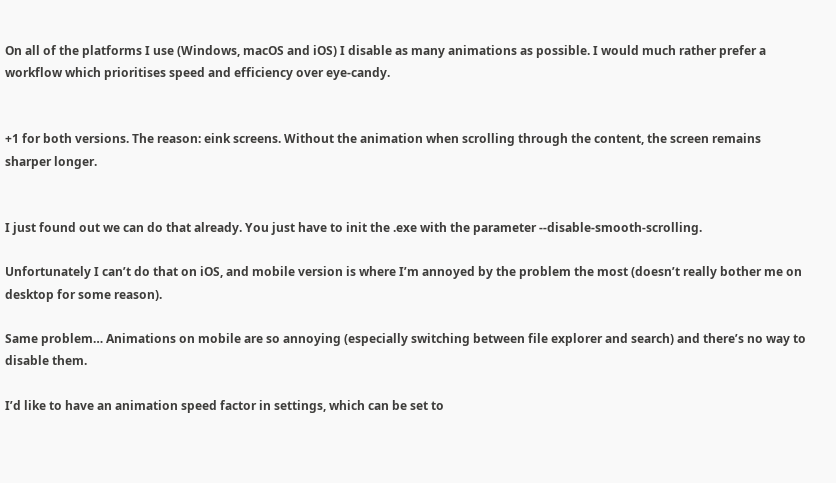On all of the platforms I use (Windows, macOS and iOS) I disable as many animations as possible. I would much rather prefer a workflow which prioritises speed and efficiency over eye-candy.


+1 for both versions. The reason: eink screens. Without the animation when scrolling through the content, the screen remains sharper longer.


I just found out we can do that already. You just have to init the .exe with the parameter --disable-smooth-scrolling.

Unfortunately I can’t do that on iOS, and mobile version is where I’m annoyed by the problem the most (doesn’t really bother me on desktop for some reason).

Same problem… Animations on mobile are so annoying (especially switching between file explorer and search) and there’s no way to disable them.

I’d like to have an animation speed factor in settings, which can be set to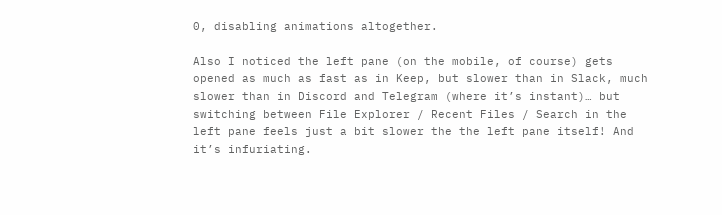0, disabling animations altogether.

Also I noticed the left pane (on the mobile, of course) gets opened as much as fast as in Keep, but slower than in Slack, much slower than in Discord and Telegram (where it’s instant)… but switching between File Explorer / Recent Files / Search in the left pane feels just a bit slower the the left pane itself! And it’s infuriating.